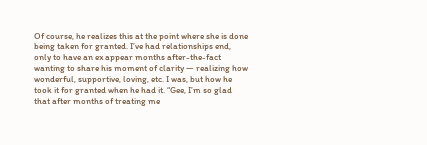Of course, he realizes this at the point where she is done being taken for granted. I’ve had relationships end, only to have an ex appear months after-the-fact wanting to share his moment of clarity — realizing how wonderful, supportive, loving, etc. I was, but how he took it for granted when he had it. “Gee, I’m so glad that after months of treating me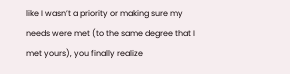like I wasn’t a priority or making sure my needs were met (to the same degree that I met yours), you finally realize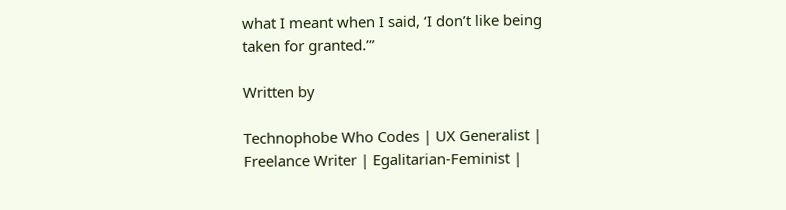what I meant when I said, ‘I don’t like being taken for granted.’”

Written by

Technophobe Who Codes | UX Generalist | Freelance Writer | Egalitarian-Feminist |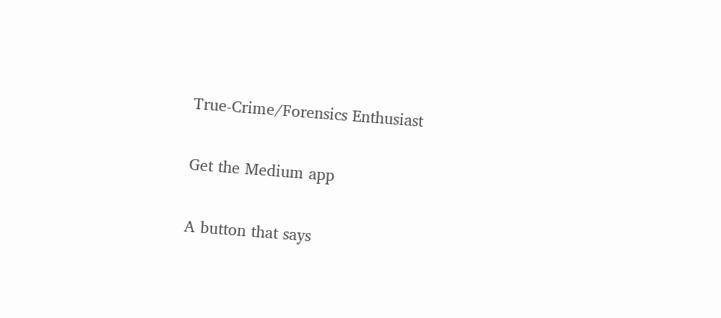True-Crime/Forensics Enthusiast

Get the Medium app

A button that says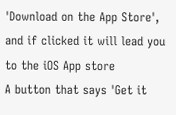'Download on the App Store', and if clicked it will lead you to the iOS App store
A button that says 'Get it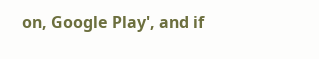on, Google Play', and if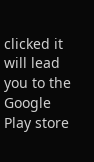clicked it will lead you to the Google Play store